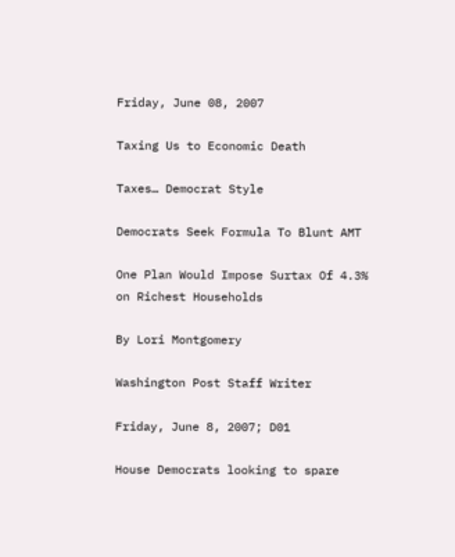Friday, June 08, 2007

Taxing Us to Economic Death

Taxes… Democrat Style

Democrats Seek Formula To Blunt AMT

One Plan Would Impose Surtax Of 4.3% on Richest Households

By Lori Montgomery

Washington Post Staff Writer

Friday, June 8, 2007; D01

House Democrats looking to spare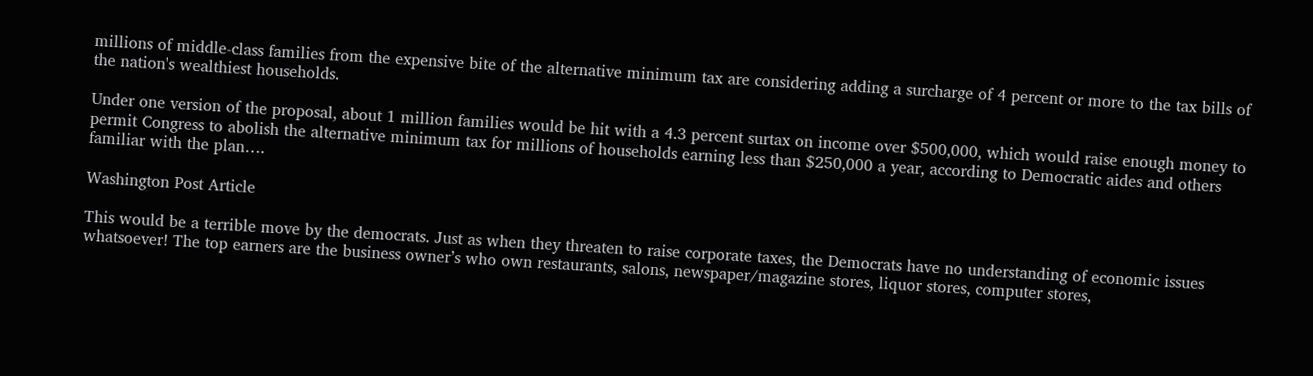millions of middle-class families from the expensive bite of the alternative minimum tax are considering adding a surcharge of 4 percent or more to the tax bills of the nation's wealthiest households.

Under one version of the proposal, about 1 million families would be hit with a 4.3 percent surtax on income over $500,000, which would raise enough money to permit Congress to abolish the alternative minimum tax for millions of households earning less than $250,000 a year, according to Democratic aides and others familiar with the plan….

Washington Post Article

This would be a terrible move by the democrats. Just as when they threaten to raise corporate taxes, the Democrats have no understanding of economic issues whatsoever! The top earners are the business owner’s who own restaurants, salons, newspaper/magazine stores, liquor stores, computer stores,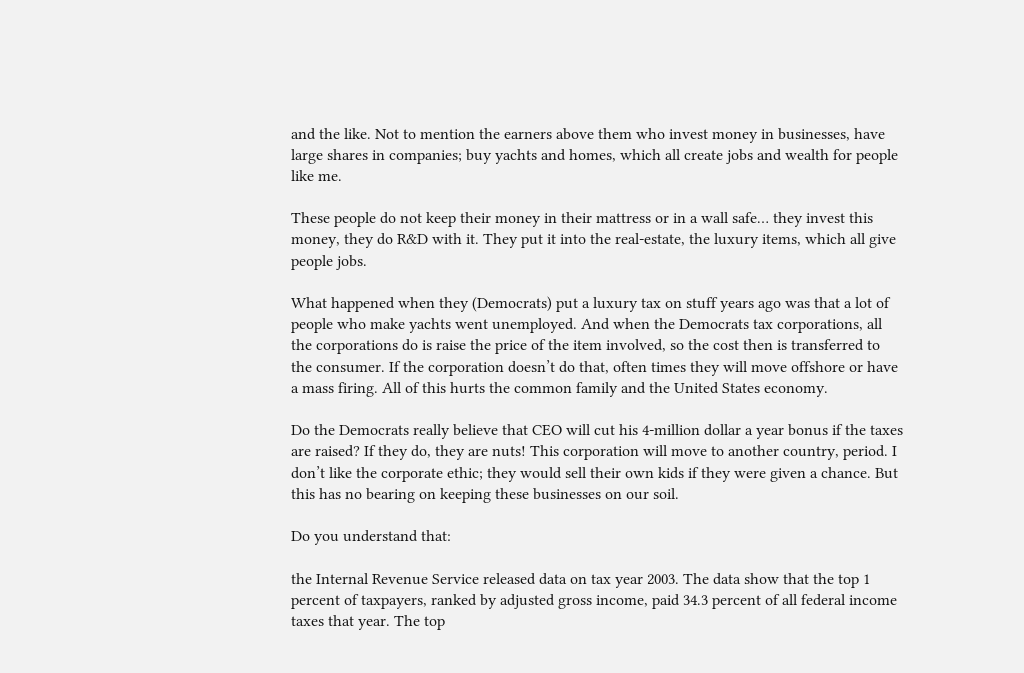and the like. Not to mention the earners above them who invest money in businesses, have large shares in companies; buy yachts and homes, which all create jobs and wealth for people like me.

These people do not keep their money in their mattress or in a wall safe… they invest this money, they do R&D with it. They put it into the real-estate, the luxury items, which all give people jobs.

What happened when they (Democrats) put a luxury tax on stuff years ago was that a lot of people who make yachts went unemployed. And when the Democrats tax corporations, all the corporations do is raise the price of the item involved, so the cost then is transferred to the consumer. If the corporation doesn’t do that, often times they will move offshore or have a mass firing. All of this hurts the common family and the United States economy.

Do the Democrats really believe that CEO will cut his 4-million dollar a year bonus if the taxes are raised? If they do, they are nuts! This corporation will move to another country, period. I don’t like the corporate ethic; they would sell their own kids if they were given a chance. But this has no bearing on keeping these businesses on our soil.

Do you understand that:

the Internal Revenue Service released data on tax year 2003. The data show that the top 1 percent of taxpayers, ranked by adjusted gross income, paid 34.3 percent of all federal income taxes that year. The top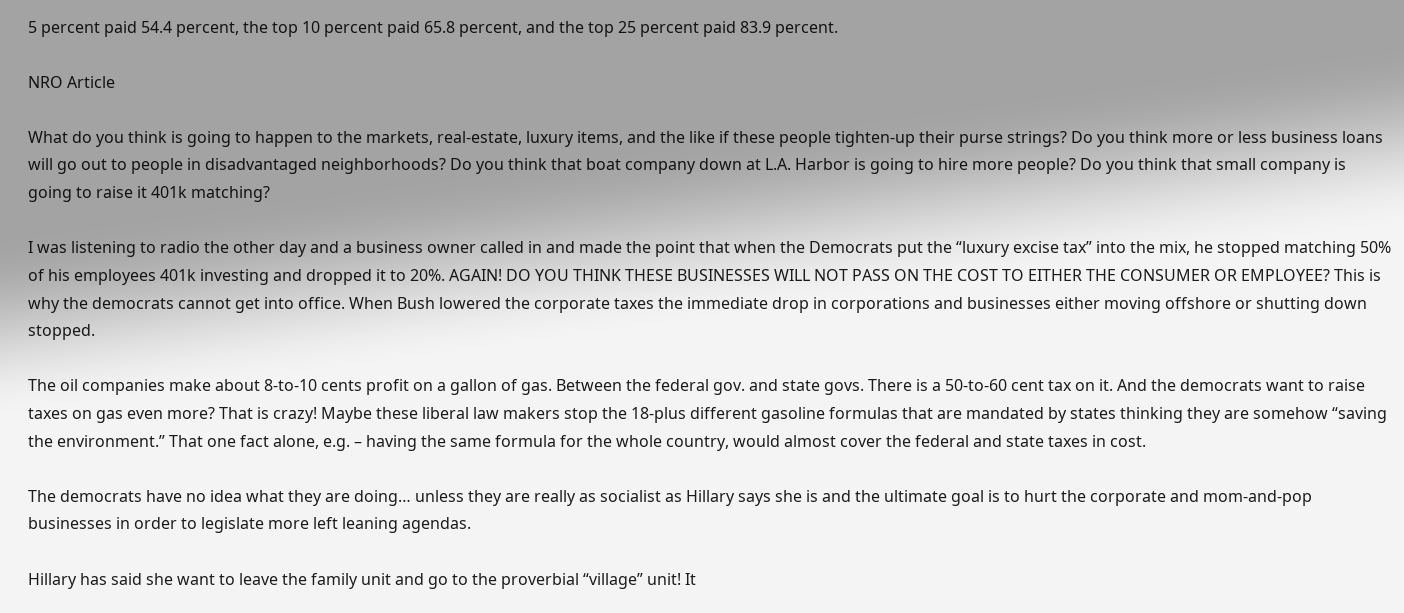5 percent paid 54.4 percent, the top 10 percent paid 65.8 percent, and the top 25 percent paid 83.9 percent.

NRO Article

What do you think is going to happen to the markets, real-estate, luxury items, and the like if these people tighten-up their purse strings? Do you think more or less business loans will go out to people in disadvantaged neighborhoods? Do you think that boat company down at L.A. Harbor is going to hire more people? Do you think that small company is going to raise it 401k matching?

I was listening to radio the other day and a business owner called in and made the point that when the Democrats put the “luxury excise tax” into the mix, he stopped matching 50% of his employees 401k investing and dropped it to 20%. AGAIN! DO YOU THINK THESE BUSINESSES WILL NOT PASS ON THE COST TO EITHER THE CONSUMER OR EMPLOYEE? This is why the democrats cannot get into office. When Bush lowered the corporate taxes the immediate drop in corporations and businesses either moving offshore or shutting down stopped.

The oil companies make about 8-to-10 cents profit on a gallon of gas. Between the federal gov. and state govs. There is a 50-to-60 cent tax on it. And the democrats want to raise taxes on gas even more? That is crazy! Maybe these liberal law makers stop the 18-plus different gasoline formulas that are mandated by states thinking they are somehow “saving the environment.” That one fact alone, e.g. – having the same formula for the whole country, would almost cover the federal and state taxes in cost.

The democrats have no idea what they are doing… unless they are really as socialist as Hillary says she is and the ultimate goal is to hurt the corporate and mom-and-pop businesses in order to legislate more left leaning agendas.

Hillary has said she want to leave the family unit and go to the proverbial “village” unit! It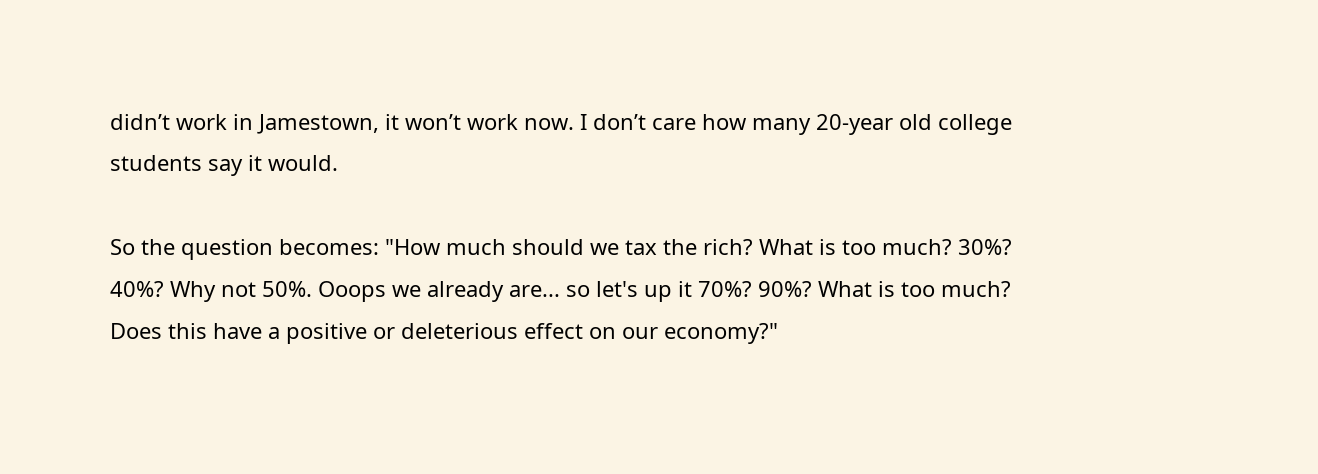didn’t work in Jamestown, it won’t work now. I don’t care how many 20-year old college students say it would.

So the question becomes: "How much should we tax the rich? What is too much? 30%? 40%? Why not 50%. Ooops we already are... so let's up it 70%? 90%? What is too much? Does this have a positive or deleterious effect on our economy?"